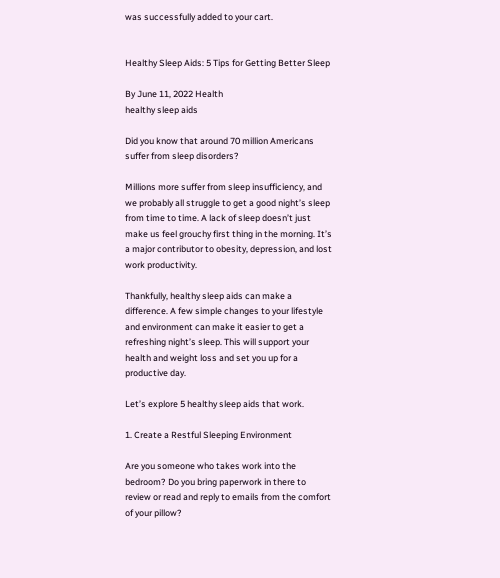was successfully added to your cart.


Healthy Sleep Aids: 5 Tips for Getting Better Sleep

By June 11, 2022 Health
healthy sleep aids

Did you know that around 70 million Americans suffer from sleep disorders?

Millions more suffer from sleep insufficiency, and we probably all struggle to get a good night’s sleep from time to time. A lack of sleep doesn’t just make us feel grouchy first thing in the morning. It’s a major contributor to obesity, depression, and lost work productivity.

Thankfully, healthy sleep aids can make a difference. A few simple changes to your lifestyle and environment can make it easier to get a refreshing night’s sleep. This will support your health and weight loss and set you up for a productive day.

Let’s explore 5 healthy sleep aids that work.

1. Create a Restful Sleeping Environment

Are you someone who takes work into the bedroom? Do you bring paperwork in there to review or read and reply to emails from the comfort of your pillow?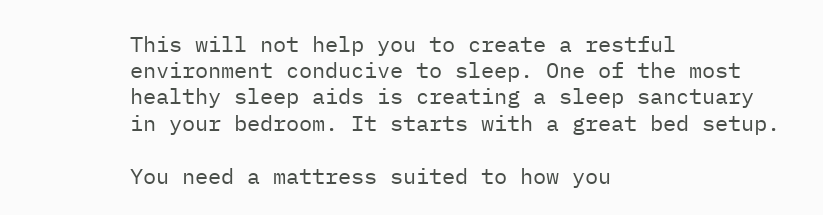This will not help you to create a restful environment conducive to sleep. One of the most healthy sleep aids is creating a sleep sanctuary in your bedroom. It starts with a great bed setup.

You need a mattress suited to how you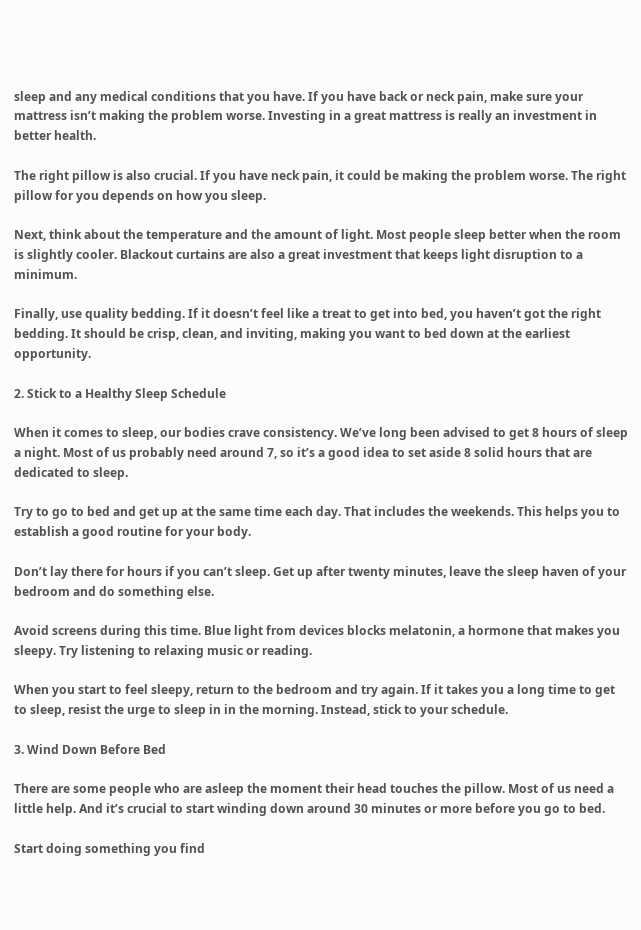sleep and any medical conditions that you have. If you have back or neck pain, make sure your mattress isn’t making the problem worse. Investing in a great mattress is really an investment in better health.

The right pillow is also crucial. If you have neck pain, it could be making the problem worse. The right pillow for you depends on how you sleep.

Next, think about the temperature and the amount of light. Most people sleep better when the room is slightly cooler. Blackout curtains are also a great investment that keeps light disruption to a minimum.

Finally, use quality bedding. If it doesn’t feel like a treat to get into bed, you haven’t got the right bedding. It should be crisp, clean, and inviting, making you want to bed down at the earliest opportunity.

2. Stick to a Healthy Sleep Schedule

When it comes to sleep, our bodies crave consistency. We’ve long been advised to get 8 hours of sleep a night. Most of us probably need around 7, so it’s a good idea to set aside 8 solid hours that are dedicated to sleep.

Try to go to bed and get up at the same time each day. That includes the weekends. This helps you to establish a good routine for your body.

Don’t lay there for hours if you can’t sleep. Get up after twenty minutes, leave the sleep haven of your bedroom and do something else.

Avoid screens during this time. Blue light from devices blocks melatonin, a hormone that makes you sleepy. Try listening to relaxing music or reading.

When you start to feel sleepy, return to the bedroom and try again. If it takes you a long time to get to sleep, resist the urge to sleep in in the morning. Instead, stick to your schedule.

3. Wind Down Before Bed

There are some people who are asleep the moment their head touches the pillow. Most of us need a little help. And it’s crucial to start winding down around 30 minutes or more before you go to bed.

Start doing something you find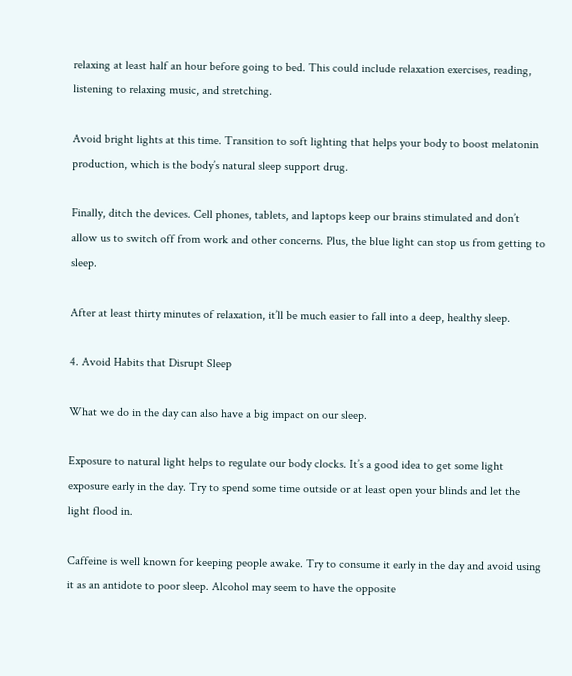relaxing at least half an hour before going to bed. This could include relaxation exercises, reading, listening to relaxing music, and stretching.

Avoid bright lights at this time. Transition to soft lighting that helps your body to boost melatonin production, which is the body’s natural sleep support drug.

Finally, ditch the devices. Cell phones, tablets, and laptops keep our brains stimulated and don’t allow us to switch off from work and other concerns. Plus, the blue light can stop us from getting to sleep.

After at least thirty minutes of relaxation, it’ll be much easier to fall into a deep, healthy sleep.

4. Avoid Habits that Disrupt Sleep

What we do in the day can also have a big impact on our sleep.

Exposure to natural light helps to regulate our body clocks. It’s a good idea to get some light exposure early in the day. Try to spend some time outside or at least open your blinds and let the light flood in.

Caffeine is well known for keeping people awake. Try to consume it early in the day and avoid using it as an antidote to poor sleep. Alcohol may seem to have the opposite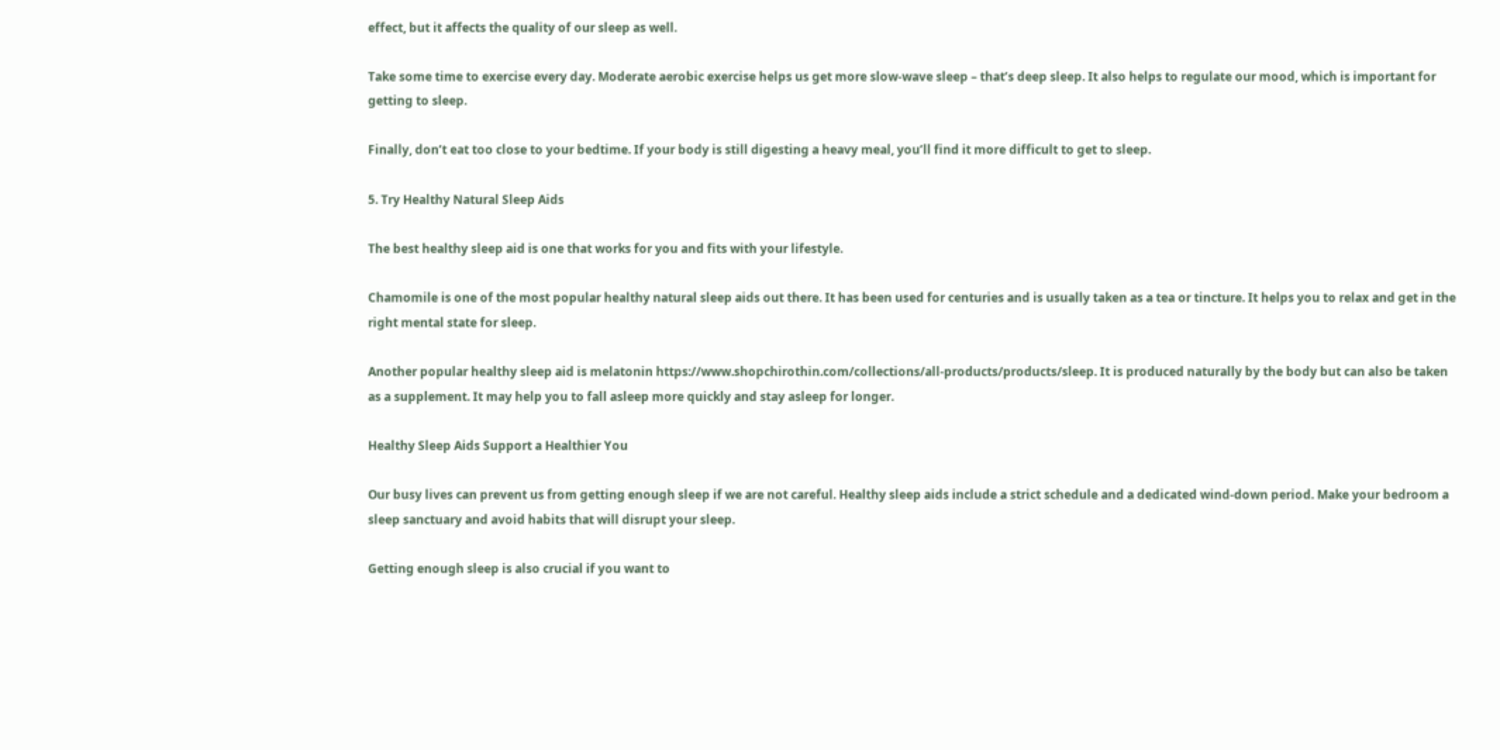effect, but it affects the quality of our sleep as well.

Take some time to exercise every day. Moderate aerobic exercise helps us get more slow-wave sleep – that’s deep sleep. It also helps to regulate our mood, which is important for getting to sleep.

Finally, don’t eat too close to your bedtime. If your body is still digesting a heavy meal, you’ll find it more difficult to get to sleep.

5. Try Healthy Natural Sleep Aids

The best healthy sleep aid is one that works for you and fits with your lifestyle.

Chamomile is one of the most popular healthy natural sleep aids out there. It has been used for centuries and is usually taken as a tea or tincture. It helps you to relax and get in the right mental state for sleep.

Another popular healthy sleep aid is melatonin https://www.shopchirothin.com/collections/all-products/products/sleep. It is produced naturally by the body but can also be taken as a supplement. It may help you to fall asleep more quickly and stay asleep for longer.

Healthy Sleep Aids Support a Healthier You

Our busy lives can prevent us from getting enough sleep if we are not careful. Healthy sleep aids include a strict schedule and a dedicated wind-down period. Make your bedroom a sleep sanctuary and avoid habits that will disrupt your sleep.

Getting enough sleep is also crucial if you want to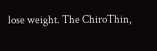lose weight. The ChiroThin,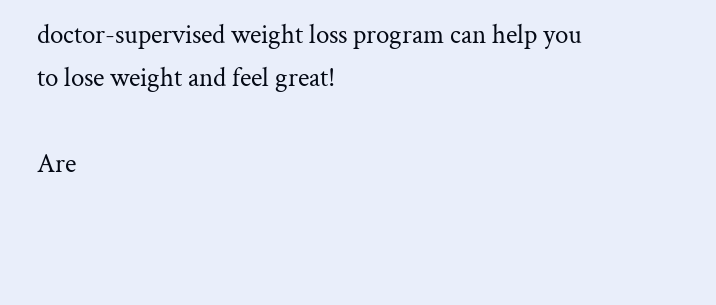doctor-supervised weight loss program can help you to lose weight and feel great!

Are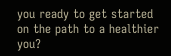you ready to get started on the path to a healthier you?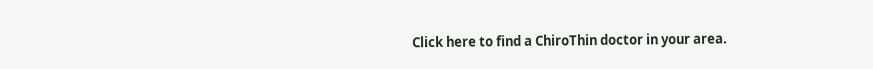Click here to find a ChiroThin doctor in your area.